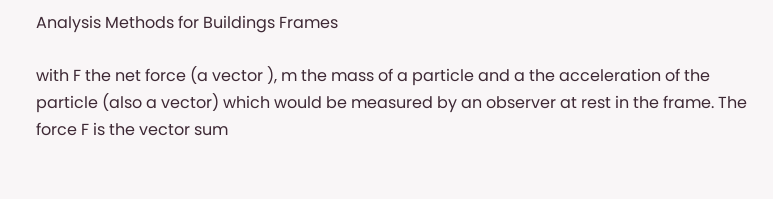Analysis Methods for Buildings Frames

with F the net force (a vector ), m the mass of a particle and a the acceleration of the particle (also a vector) which would be measured by an observer at rest in the frame. The force F is the vector sum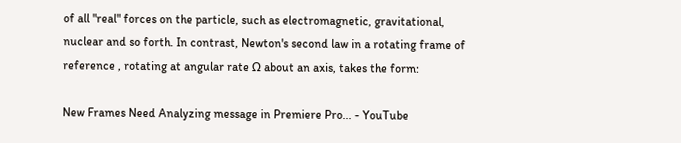of all "real" forces on the particle, such as electromagnetic, gravitational, nuclear and so forth. In contrast, Newton's second law in a rotating frame of reference , rotating at angular rate Ω about an axis, takes the form:

New Frames Need Analyzing message in Premiere Pro... - YouTube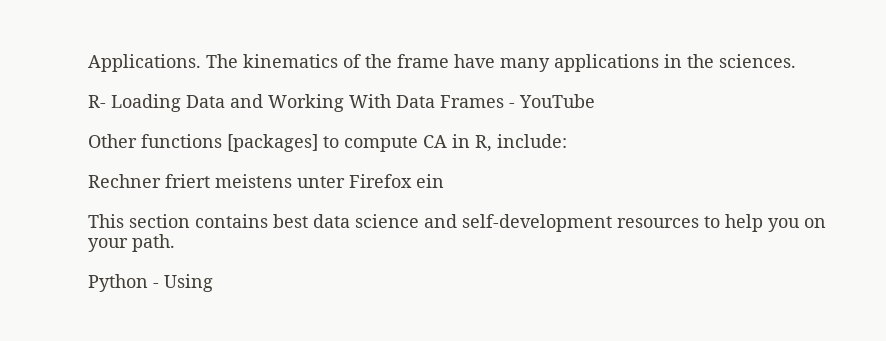Applications. The kinematics of the frame have many applications in the sciences.

R- Loading Data and Working With Data Frames - YouTube

Other functions [packages] to compute CA in R, include:

Rechner friert meistens unter Firefox ein

This section contains best data science and self-development resources to help you on your path.

Python - Using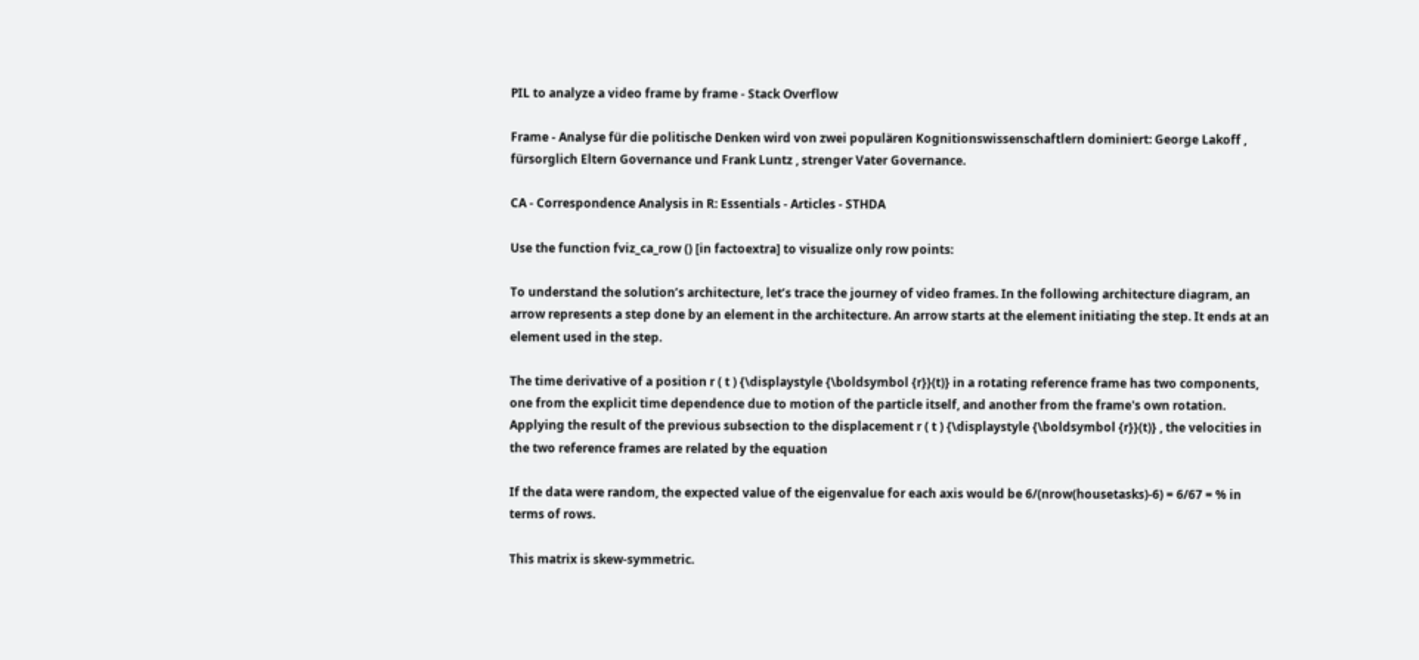PIL to analyze a video frame by frame - Stack Overflow

Frame - Analyse für die politische Denken wird von zwei populären Kognitionswissenschaftlern dominiert: George Lakoff , fürsorglich Eltern Governance und Frank Luntz , strenger Vater Governance.

CA - Correspondence Analysis in R: Essentials - Articles - STHDA

Use the function fviz_ca_row () [in factoextra] to visualize only row points:

To understand the solution’s architecture, let’s trace the journey of video frames. In the following architecture diagram, an arrow represents a step done by an element in the architecture. An arrow starts at the element initiating the step. It ends at an element used in the step.

The time derivative of a position r ( t ) {\displaystyle {\boldsymbol {r}}(t)} in a rotating reference frame has two components, one from the explicit time dependence due to motion of the particle itself, and another from the frame's own rotation. Applying the result of the previous subsection to the displacement r ( t ) {\displaystyle {\boldsymbol {r}}(t)} , the velocities in the two reference frames are related by the equation

If the data were random, the expected value of the eigenvalue for each axis would be 6/(nrow(housetasks)-6) = 6/67 = % in terms of rows.

This matrix is skew-symmetric.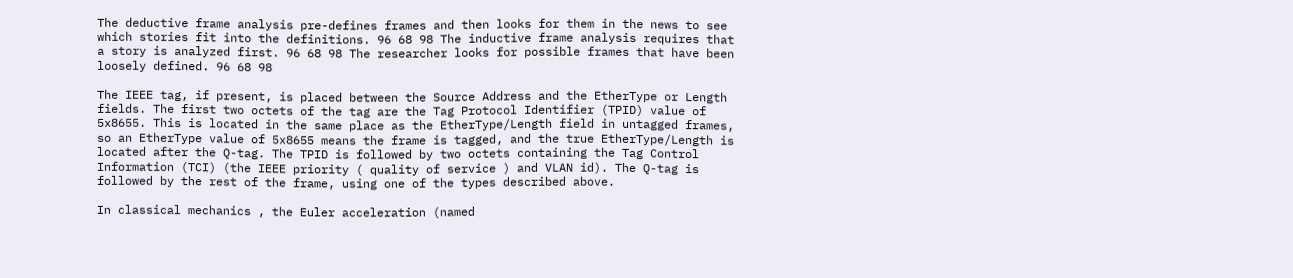The deductive frame analysis pre-defines frames and then looks for them in the news to see which stories fit into the definitions. 96 68 98 The inductive frame analysis requires that a story is analyzed first. 96 68 98 The researcher looks for possible frames that have been loosely defined. 96 68 98

The IEEE tag, if present, is placed between the Source Address and the EtherType or Length fields. The first two octets of the tag are the Tag Protocol Identifier (TPID) value of 5x8655. This is located in the same place as the EtherType/Length field in untagged frames, so an EtherType value of 5x8655 means the frame is tagged, and the true EtherType/Length is located after the Q-tag. The TPID is followed by two octets containing the Tag Control Information (TCI) (the IEEE priority ( quality of service ) and VLAN id). The Q-tag is followed by the rest of the frame, using one of the types described above.

In classical mechanics , the Euler acceleration (named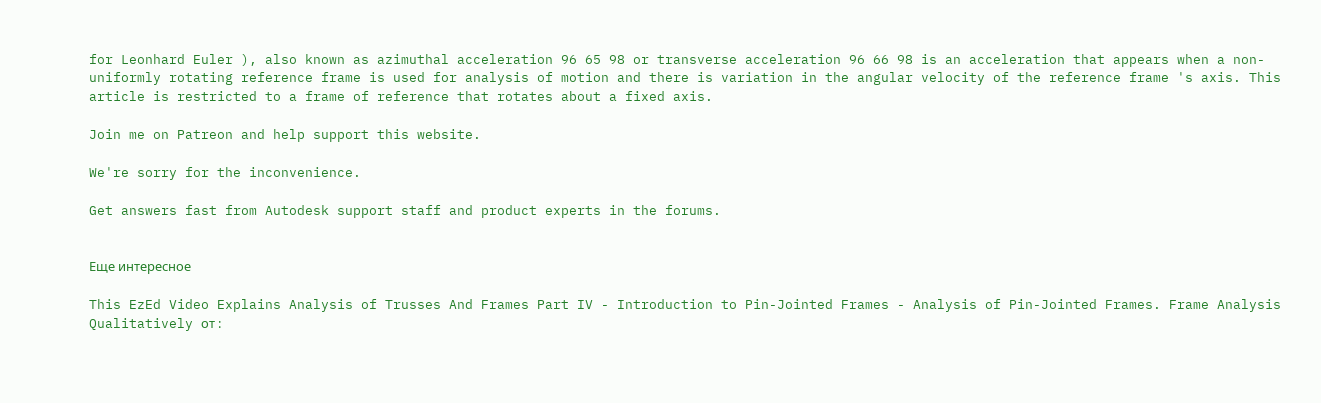for Leonhard Euler ), also known as azimuthal acceleration 96 65 98 or transverse acceleration 96 66 98 is an acceleration that appears when a non-uniformly rotating reference frame is used for analysis of motion and there is variation in the angular velocity of the reference frame 's axis. This article is restricted to a frame of reference that rotates about a fixed axis.

Join me on Patreon and help support this website.

We're sorry for the inconvenience.

Get answers fast from Autodesk support staff and product experts in the forums.


Еще интересное

This EzEd Video Explains Analysis of Trusses And Frames Part IV - Introduction to Pin-Jointed Frames - Analysis of Pin-Jointed Frames. Frame Analysis Qualitatively от :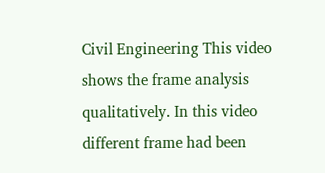Civil Engineering This video shows the frame analysis qualitatively. In this video different frame had been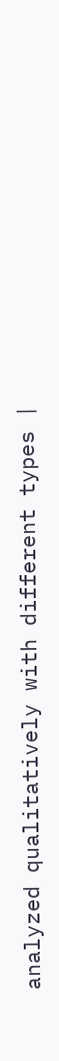analyzed qualitatively with different types |